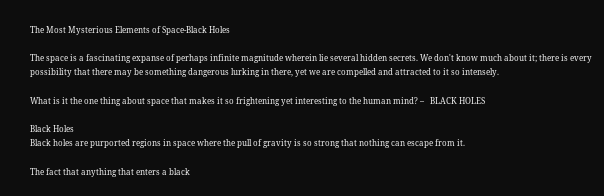The Most Mysterious Elements of Space-Black Holes

The space is a fascinating expanse of perhaps infinite magnitude wherein lie several hidden secrets. We don't know much about it; there is every possibility that there may be something dangerous lurking in there, yet we are compelled and attracted to it so intensely.

What is it the one thing about space that makes it so frightening yet interesting to the human mind? –   BLACK HOLES

Black Holes
Black holes are purported regions in space where the pull of gravity is so strong that nothing can escape from it.

The fact that anything that enters a black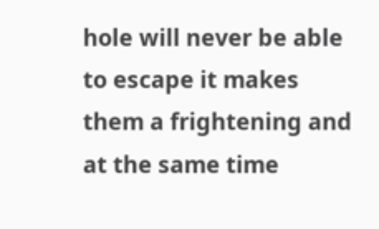hole will never be able to escape it makes them a frightening and at the same time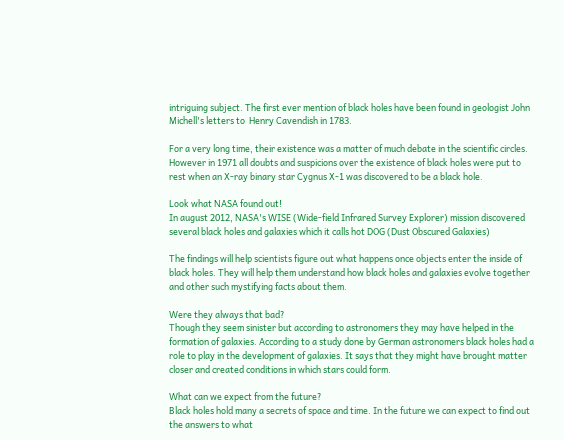intriguing subject. The first ever mention of black holes have been found in geologist John Michell's letters to  Henry Cavendish in 1783.

For a very long time, their existence was a matter of much debate in the scientific circles. However in 1971 all doubts and suspicions over the existence of black holes were put to rest when an X-ray binary star Cygnus X-1 was discovered to be a black hole.

Look what NASA found out!
In august 2012, NASA's WISE (Wide-field Infrared Survey Explorer) mission discovered several black holes and galaxies which it calls hot DOG (Dust Obscured Galaxies)

The findings will help scientists figure out what happens once objects enter the inside of black holes. They will help them understand how black holes and galaxies evolve together and other such mystifying facts about them.

Were they always that bad?
Though they seem sinister but according to astronomers they may have helped in the formation of galaxies. According to a study done by German astronomers black holes had a role to play in the development of galaxies. It says that they might have brought matter closer and created conditions in which stars could form.

What can we expect from the future?
Black holes hold many a secrets of space and time. In the future we can expect to find out the answers to what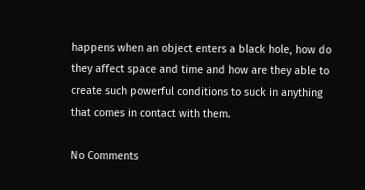happens when an object enters a black hole, how do they affect space and time and how are they able to create such powerful conditions to suck in anything that comes in contact with them.

No Comments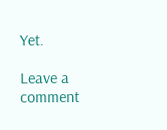Yet.

Leave a comment